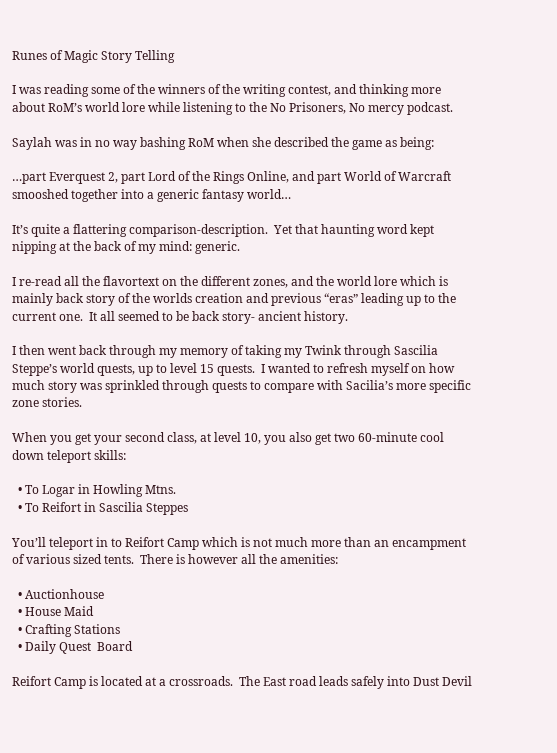Runes of Magic Story Telling

I was reading some of the winners of the writing contest, and thinking more about RoM’s world lore while listening to the No Prisoners, No mercy podcast.

Saylah was in no way bashing RoM when she described the game as being:

…part Everquest 2, part Lord of the Rings Online, and part World of Warcraft smooshed together into a generic fantasy world…

It’s quite a flattering comparison-description.  Yet that haunting word kept nipping at the back of my mind: generic.

I re-read all the flavortext on the different zones, and the world lore which is mainly back story of the worlds creation and previous “eras” leading up to the current one.  It all seemed to be back story- ancient history.

I then went back through my memory of taking my Twink through Sascilia Steppe’s world quests, up to level 15 quests.  I wanted to refresh myself on how much story was sprinkled through quests to compare with Sacilia’s more specific zone stories.

When you get your second class, at level 10, you also get two 60-minute cool down teleport skills:

  • To Logar in Howling Mtns.
  • To Reifort in Sascilia Steppes

You’ll teleport in to Reifort Camp which is not much more than an encampment of various sized tents.  There is however all the amenities:

  • Auctionhouse
  • House Maid
  • Crafting Stations
  • Daily Quest  Board

Reifort Camp is located at a crossroads.  The East road leads safely into Dust Devil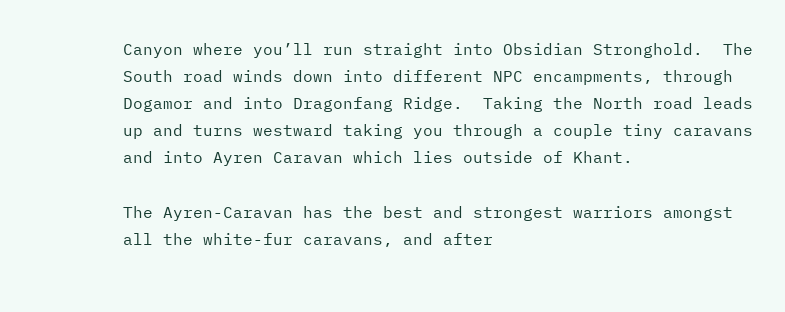Canyon where you’ll run straight into Obsidian Stronghold.  The South road winds down into different NPC encampments, through Dogamor and into Dragonfang Ridge.  Taking the North road leads up and turns westward taking you through a couple tiny caravans and into Ayren Caravan which lies outside of Khant.

The Ayren-Caravan has the best and strongest warriors amongst all the white-fur caravans, and after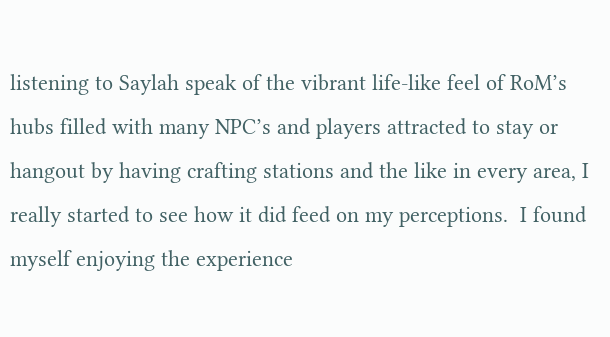listening to Saylah speak of the vibrant life-like feel of RoM’s hubs filled with many NPC’s and players attracted to stay or hangout by having crafting stations and the like in every area, I really started to see how it did feed on my perceptions.  I found myself enjoying the experience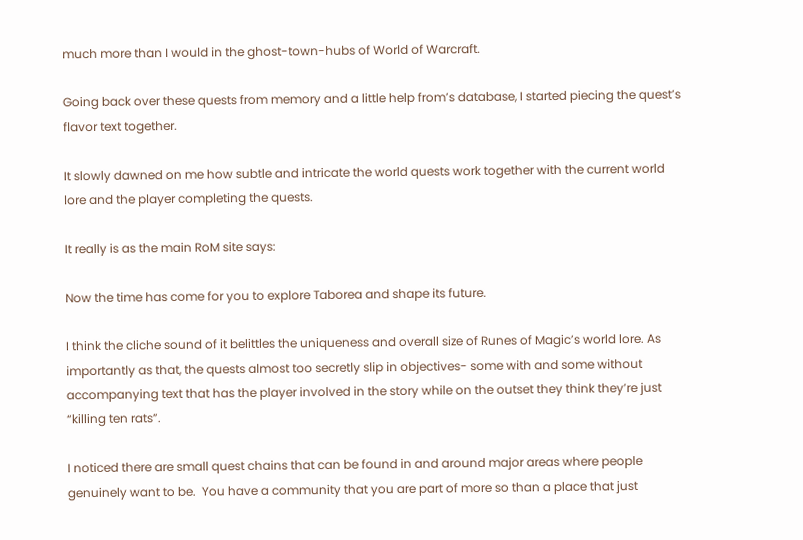much more than I would in the ghost-town-hubs of World of Warcraft.

Going back over these quests from memory and a little help from’s database, I started piecing the quest’s flavor text together.

It slowly dawned on me how subtle and intricate the world quests work together with the current world lore and the player completing the quests.

It really is as the main RoM site says:

Now the time has come for you to explore Taborea and shape its future.

I think the cliche sound of it belittles the uniqueness and overall size of Runes of Magic’s world lore. As importantly as that, the quests almost too secretly slip in objectives- some with and some without accompanying text that has the player involved in the story while on the outset they think they’re just “killing ten rats”.

I noticed there are small quest chains that can be found in and around major areas where people genuinely want to be.  You have a community that you are part of more so than a place that just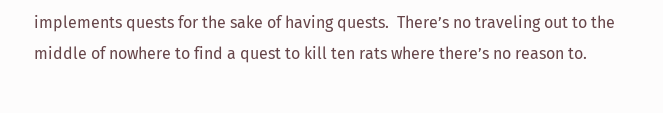implements quests for the sake of having quests.  There’s no traveling out to the middle of nowhere to find a quest to kill ten rats where there’s no reason to.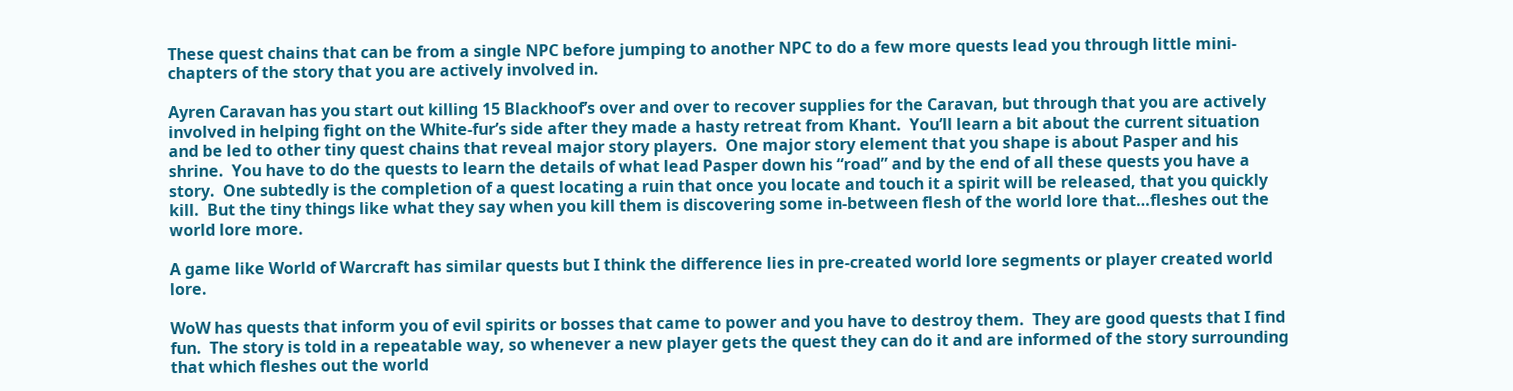These quest chains that can be from a single NPC before jumping to another NPC to do a few more quests lead you through little mini-chapters of the story that you are actively involved in.

Ayren Caravan has you start out killing 15 Blackhoof’s over and over to recover supplies for the Caravan, but through that you are actively involved in helping fight on the White-fur’s side after they made a hasty retreat from Khant.  You’ll learn a bit about the current situation and be led to other tiny quest chains that reveal major story players.  One major story element that you shape is about Pasper and his shrine.  You have to do the quests to learn the details of what lead Pasper down his “road” and by the end of all these quests you have a story.  One subtedly is the completion of a quest locating a ruin that once you locate and touch it a spirit will be released, that you quickly kill.  But the tiny things like what they say when you kill them is discovering some in-between flesh of the world lore that…fleshes out the world lore more.

A game like World of Warcraft has similar quests but I think the difference lies in pre-created world lore segments or player created world lore.

WoW has quests that inform you of evil spirits or bosses that came to power and you have to destroy them.  They are good quests that I find fun.  The story is told in a repeatable way, so whenever a new player gets the quest they can do it and are informed of the story surrounding that which fleshes out the world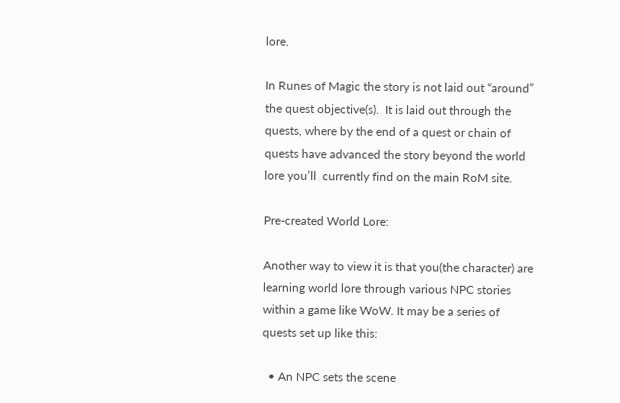lore.

In Runes of Magic the story is not laid out “around” the quest objective(s).  It is laid out through the quests, where by the end of a quest or chain of quests have advanced the story beyond the world lore you’ll  currently find on the main RoM site.

Pre-created World Lore:

Another way to view it is that you(the character) are learning world lore through various NPC stories within a game like WoW. It may be a series of quests set up like this:

  • An NPC sets the scene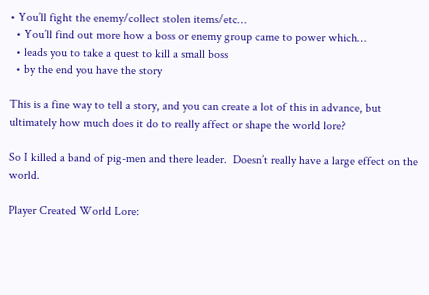• You’ll fight the enemy/collect stolen items/etc…
  • You’ll find out more how a boss or enemy group came to power which…
  • leads you to take a quest to kill a small boss
  • by the end you have the story

This is a fine way to tell a story, and you can create a lot of this in advance, but ultimately how much does it do to really affect or shape the world lore?

So I killed a band of pig-men and there leader.  Doesn’t really have a large effect on the world.

Player Created World Lore: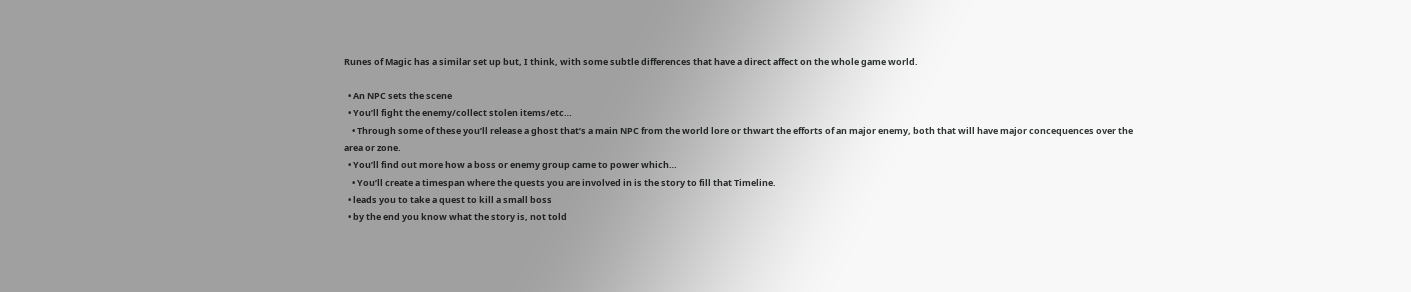Runes of Magic has a similar set up but, I think, with some subtle differences that have a direct affect on the whole game world.

  • An NPC sets the scene
  • You’ll fight the enemy/collect stolen items/etc…
    • Through some of these you’ll release a ghost that’s a main NPC from the world lore or thwart the efforts of an major enemy, both that will have major concequences over the area or zone.
  • You’ll find out more how a boss or enemy group came to power which…
    • You’ll create a timespan where the quests you are involved in is the story to fill that Timeline.
  • leads you to take a quest to kill a small boss
  • by the end you know what the story is, not told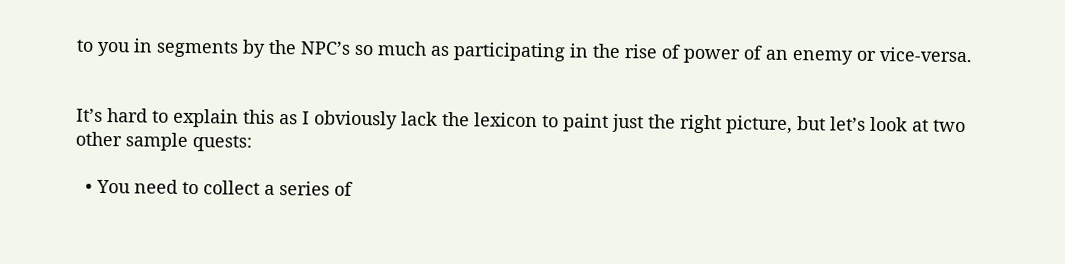to you in segments by the NPC’s so much as participating in the rise of power of an enemy or vice-versa.


It’s hard to explain this as I obviously lack the lexicon to paint just the right picture, but let’s look at two other sample quests:

  • You need to collect a series of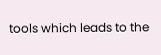tools which leads to the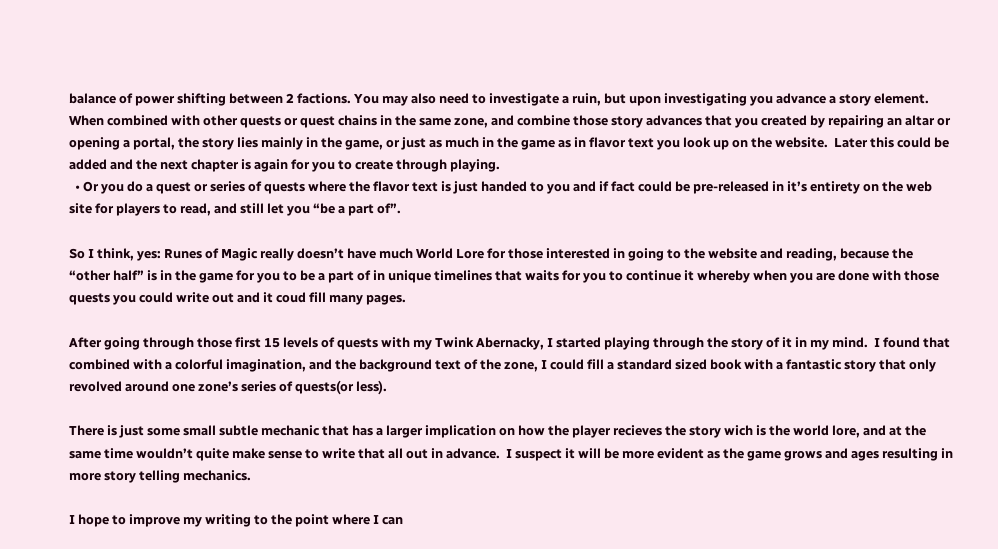balance of power shifting between 2 factions. You may also need to investigate a ruin, but upon investigating you advance a story element.  When combined with other quests or quest chains in the same zone, and combine those story advances that you created by repairing an altar or opening a portal, the story lies mainly in the game, or just as much in the game as in flavor text you look up on the website.  Later this could be added and the next chapter is again for you to create through playing.
  • Or you do a quest or series of quests where the flavor text is just handed to you and if fact could be pre-released in it’s entirety on the web site for players to read, and still let you “be a part of”.

So I think, yes: Runes of Magic really doesn’t have much World Lore for those interested in going to the website and reading, because the “other half” is in the game for you to be a part of in unique timelines that waits for you to continue it whereby when you are done with those quests you could write out and it coud fill many pages.

After going through those first 15 levels of quests with my Twink Abernacky, I started playing through the story of it in my mind.  I found that combined with a colorful imagination, and the background text of the zone, I could fill a standard sized book with a fantastic story that only revolved around one zone’s series of quests(or less).

There is just some small subtle mechanic that has a larger implication on how the player recieves the story wich is the world lore, and at the same time wouldn’t quite make sense to write that all out in advance.  I suspect it will be more evident as the game grows and ages resulting in more story telling mechanics.

I hope to improve my writing to the point where I can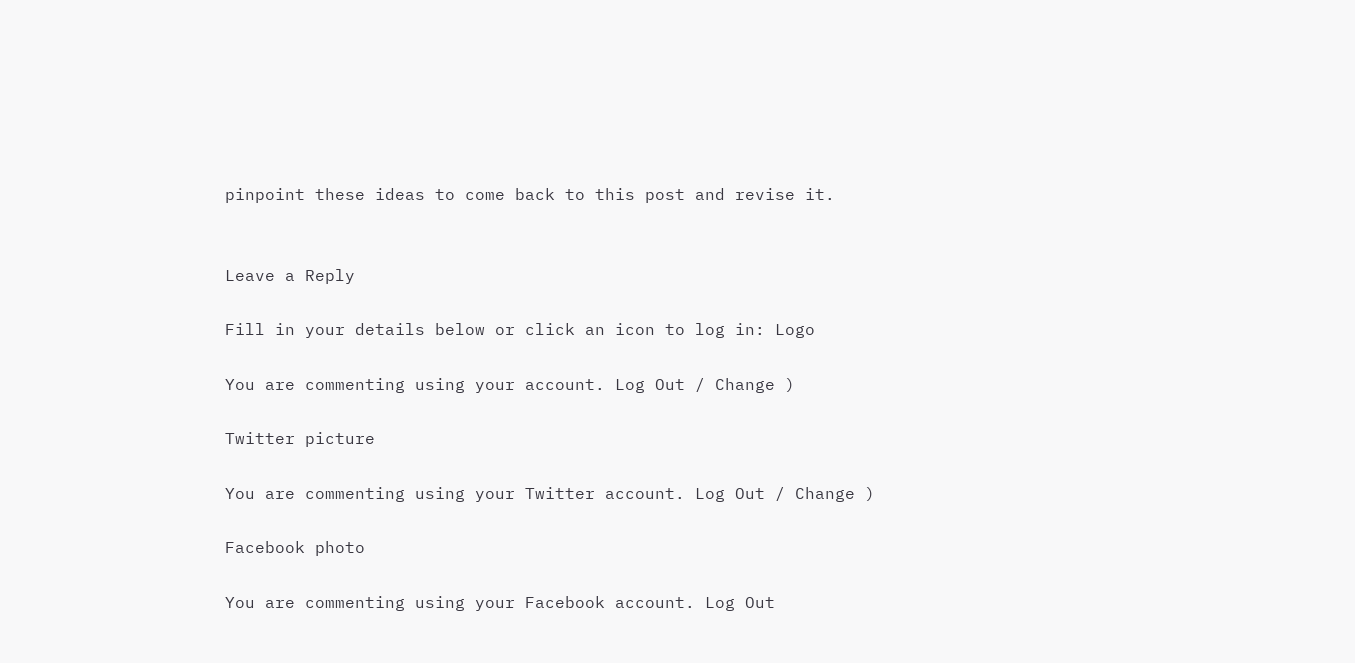pinpoint these ideas to come back to this post and revise it.


Leave a Reply

Fill in your details below or click an icon to log in: Logo

You are commenting using your account. Log Out / Change )

Twitter picture

You are commenting using your Twitter account. Log Out / Change )

Facebook photo

You are commenting using your Facebook account. Log Out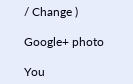/ Change )

Google+ photo

You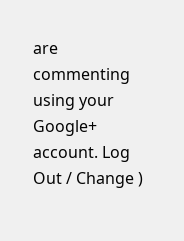are commenting using your Google+ account. Log Out / Change )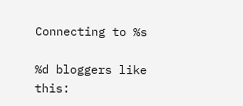Connecting to %s

%d bloggers like this: